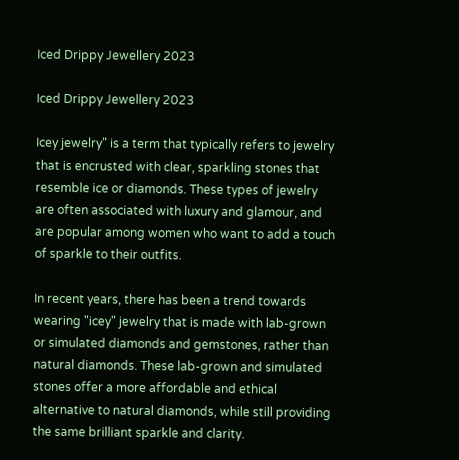Iced Drippy Jewellery 2023

Iced Drippy Jewellery 2023

Icey jewelry" is a term that typically refers to jewelry that is encrusted with clear, sparkling stones that resemble ice or diamonds. These types of jewelry are often associated with luxury and glamour, and are popular among women who want to add a touch of sparkle to their outfits.

In recent years, there has been a trend towards wearing "icey" jewelry that is made with lab-grown or simulated diamonds and gemstones, rather than natural diamonds. These lab-grown and simulated stones offer a more affordable and ethical alternative to natural diamonds, while still providing the same brilliant sparkle and clarity.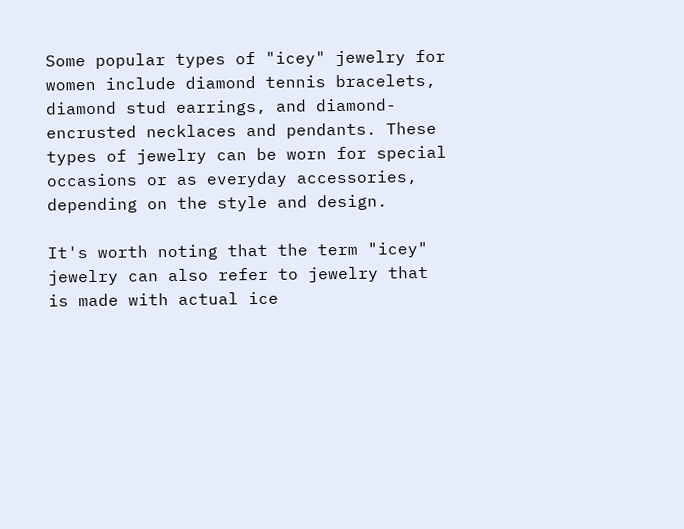Some popular types of "icey" jewelry for women include diamond tennis bracelets, diamond stud earrings, and diamond-encrusted necklaces and pendants. These types of jewelry can be worn for special occasions or as everyday accessories, depending on the style and design.

It's worth noting that the term "icey" jewelry can also refer to jewelry that is made with actual ice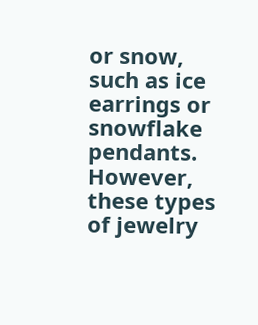or snow, such as ice earrings or snowflake pendants. However, these types of jewelry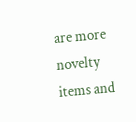are more novelty items and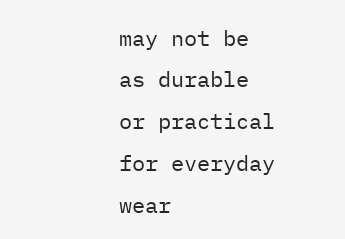may not be as durable or practical for everyday wear